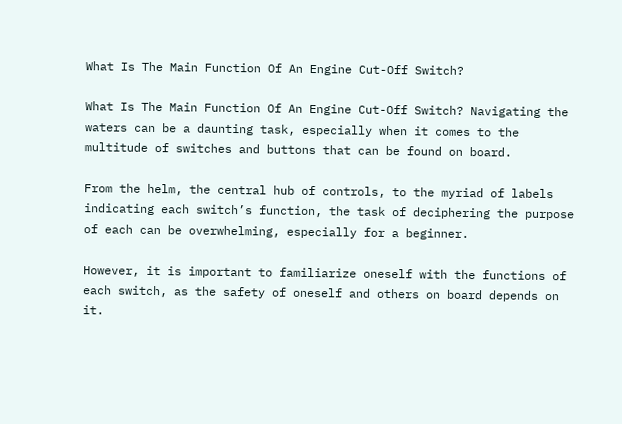What Is The Main Function Of An Engine Cut-Off Switch?

What Is The Main Function Of An Engine Cut-Off Switch? Navigating the waters can be a daunting task, especially when it comes to the multitude of switches and buttons that can be found on board.

From the helm, the central hub of controls, to the myriad of labels indicating each switch’s function, the task of deciphering the purpose of each can be overwhelming, especially for a beginner.

However, it is important to familiarize oneself with the functions of each switch, as the safety of oneself and others on board depends on it.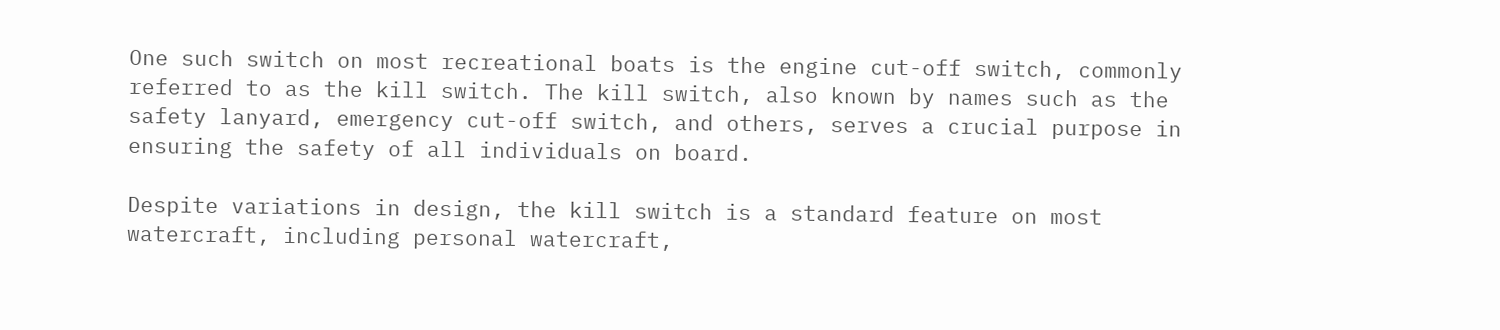One such switch on most recreational boats is the engine cut-off switch, commonly referred to as the kill switch. The kill switch, also known by names such as the safety lanyard, emergency cut-off switch, and others, serves a crucial purpose in ensuring the safety of all individuals on board.

Despite variations in design, the kill switch is a standard feature on most watercraft, including personal watercraft,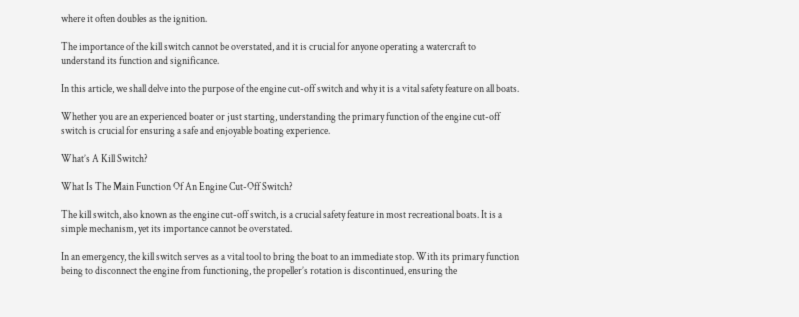where it often doubles as the ignition.

The importance of the kill switch cannot be overstated, and it is crucial for anyone operating a watercraft to understand its function and significance.

In this article, we shall delve into the purpose of the engine cut-off switch and why it is a vital safety feature on all boats.

Whether you are an experienced boater or just starting, understanding the primary function of the engine cut-off switch is crucial for ensuring a safe and enjoyable boating experience.

What’s A Kill Switch?

What Is The Main Function Of An Engine Cut-Off Switch?

The kill switch, also known as the engine cut-off switch, is a crucial safety feature in most recreational boats. It is a simple mechanism, yet its importance cannot be overstated.

In an emergency, the kill switch serves as a vital tool to bring the boat to an immediate stop. With its primary function being to disconnect the engine from functioning, the propeller’s rotation is discontinued, ensuring the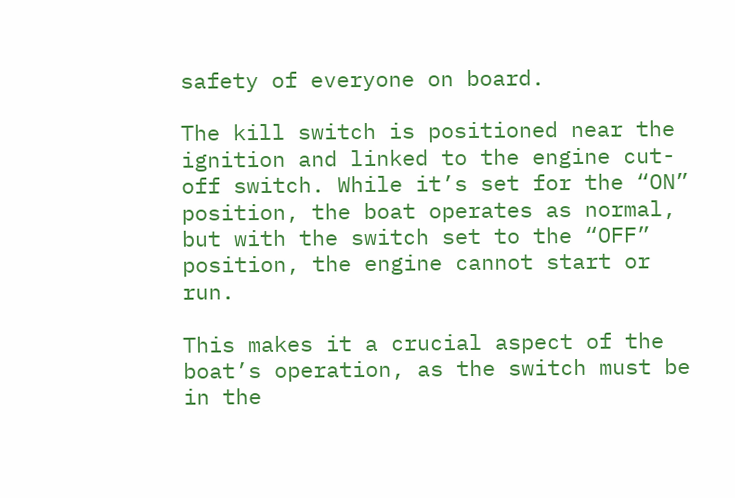safety of everyone on board.

The kill switch is positioned near the ignition and linked to the engine cut-off switch. While it’s set for the “ON” position, the boat operates as normal, but with the switch set to the “OFF” position, the engine cannot start or run.

This makes it a crucial aspect of the boat’s operation, as the switch must be in the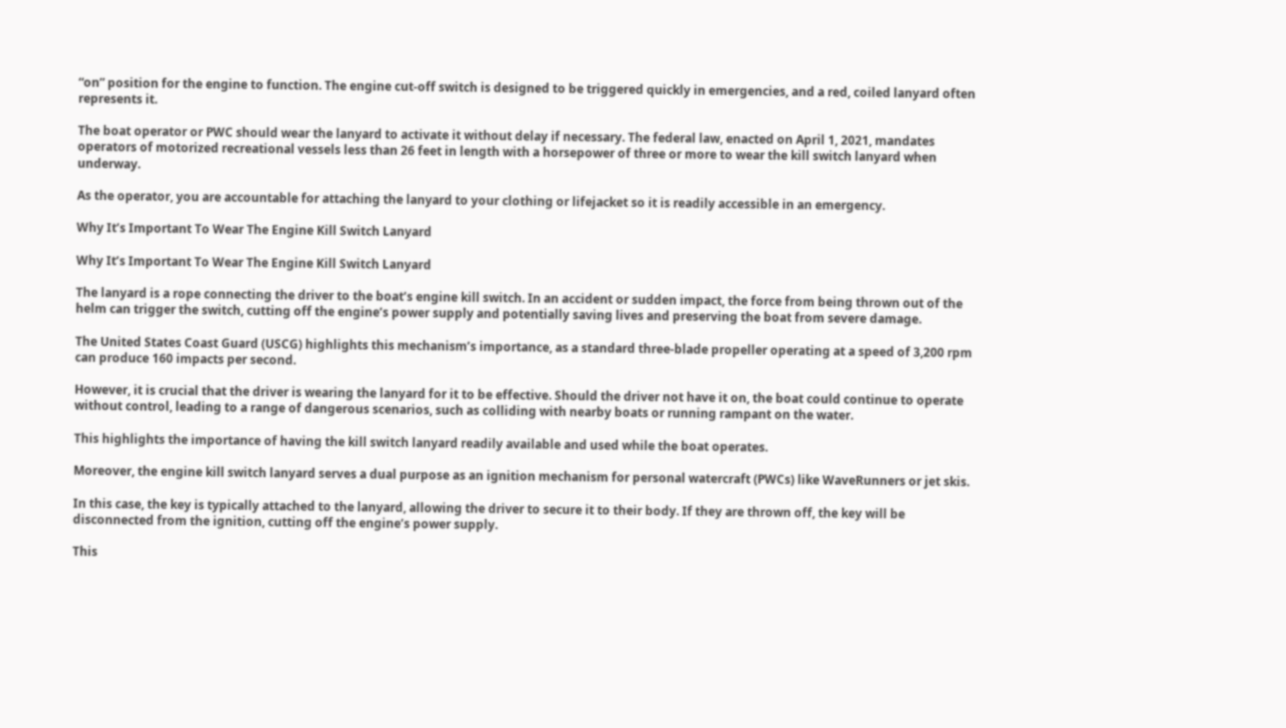“on” position for the engine to function. The engine cut-off switch is designed to be triggered quickly in emergencies, and a red, coiled lanyard often represents it.

The boat operator or PWC should wear the lanyard to activate it without delay if necessary. The federal law, enacted on April 1, 2021, mandates operators of motorized recreational vessels less than 26 feet in length with a horsepower of three or more to wear the kill switch lanyard when underway.

As the operator, you are accountable for attaching the lanyard to your clothing or lifejacket so it is readily accessible in an emergency.

Why It’s Important To Wear The Engine Kill Switch Lanyard

Why It’s Important To Wear The Engine Kill Switch Lanyard

The lanyard is a rope connecting the driver to the boat’s engine kill switch. In an accident or sudden impact, the force from being thrown out of the helm can trigger the switch, cutting off the engine’s power supply and potentially saving lives and preserving the boat from severe damage.

The United States Coast Guard (USCG) highlights this mechanism’s importance, as a standard three-blade propeller operating at a speed of 3,200 rpm can produce 160 impacts per second.

However, it is crucial that the driver is wearing the lanyard for it to be effective. Should the driver not have it on, the boat could continue to operate without control, leading to a range of dangerous scenarios, such as colliding with nearby boats or running rampant on the water.

This highlights the importance of having the kill switch lanyard readily available and used while the boat operates.

Moreover, the engine kill switch lanyard serves a dual purpose as an ignition mechanism for personal watercraft (PWCs) like WaveRunners or jet skis.

In this case, the key is typically attached to the lanyard, allowing the driver to secure it to their body. If they are thrown off, the key will be disconnected from the ignition, cutting off the engine’s power supply.

This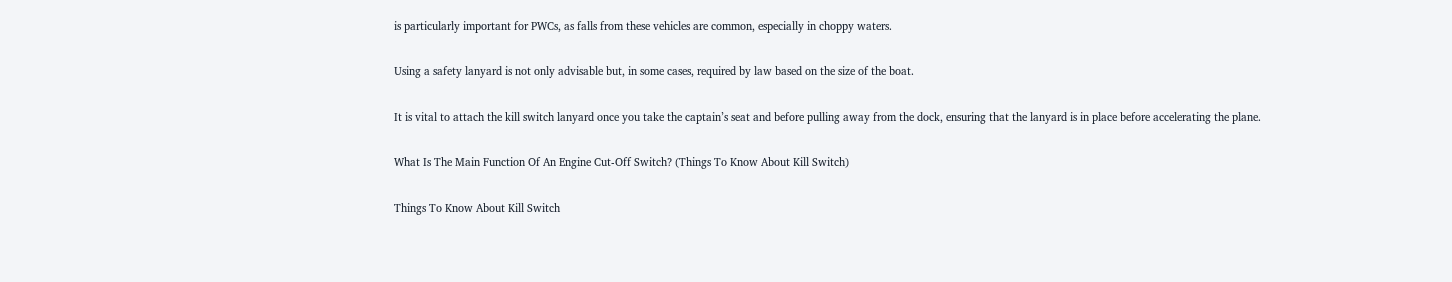is particularly important for PWCs, as falls from these vehicles are common, especially in choppy waters.

Using a safety lanyard is not only advisable but, in some cases, required by law based on the size of the boat.

It is vital to attach the kill switch lanyard once you take the captain’s seat and before pulling away from the dock, ensuring that the lanyard is in place before accelerating the plane.

What Is The Main Function Of An Engine Cut-Off Switch? (Things To Know About Kill Switch)

Things To Know About Kill Switch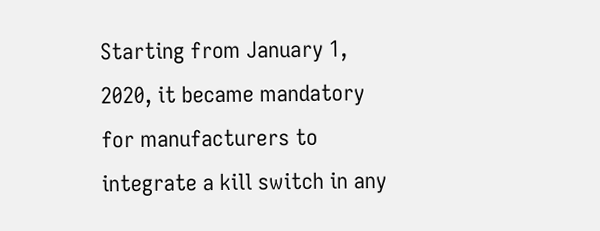Starting from January 1, 2020, it became mandatory for manufacturers to integrate a kill switch in any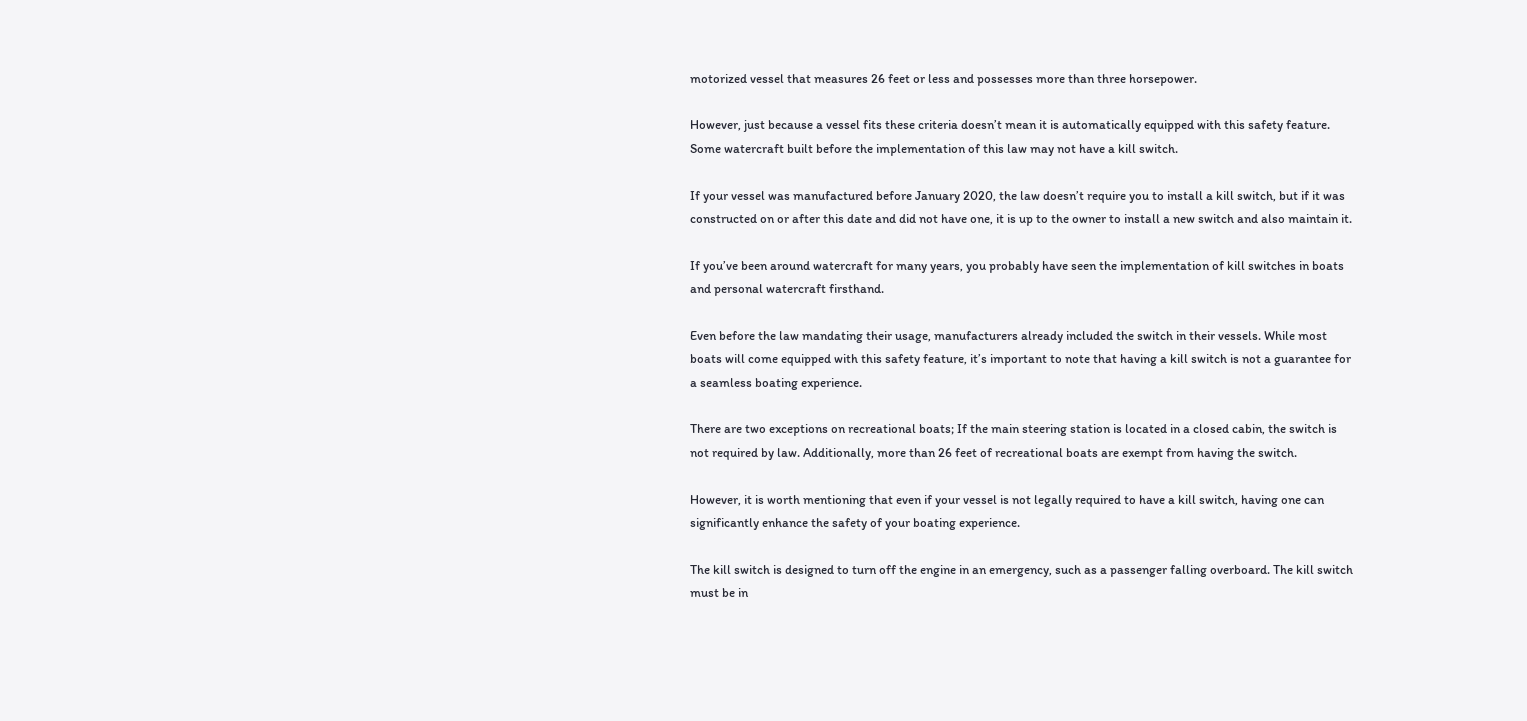motorized vessel that measures 26 feet or less and possesses more than three horsepower.

However, just because a vessel fits these criteria doesn’t mean it is automatically equipped with this safety feature. Some watercraft built before the implementation of this law may not have a kill switch.

If your vessel was manufactured before January 2020, the law doesn’t require you to install a kill switch, but if it was constructed on or after this date and did not have one, it is up to the owner to install a new switch and also maintain it.

If you’ve been around watercraft for many years, you probably have seen the implementation of kill switches in boats and personal watercraft firsthand.

Even before the law mandating their usage, manufacturers already included the switch in their vessels. While most boats will come equipped with this safety feature, it’s important to note that having a kill switch is not a guarantee for a seamless boating experience.

There are two exceptions on recreational boats; If the main steering station is located in a closed cabin, the switch is not required by law. Additionally, more than 26 feet of recreational boats are exempt from having the switch.

However, it is worth mentioning that even if your vessel is not legally required to have a kill switch, having one can significantly enhance the safety of your boating experience.

The kill switch is designed to turn off the engine in an emergency, such as a passenger falling overboard. The kill switch must be in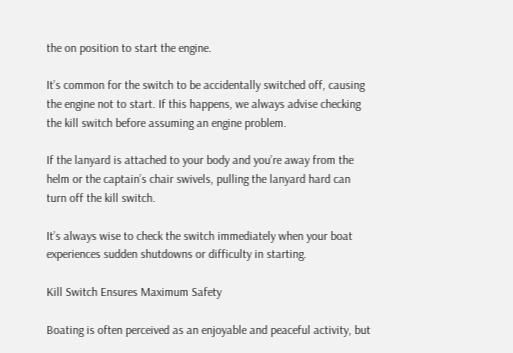the on position to start the engine.

It’s common for the switch to be accidentally switched off, causing the engine not to start. If this happens, we always advise checking the kill switch before assuming an engine problem.

If the lanyard is attached to your body and you’re away from the helm or the captain’s chair swivels, pulling the lanyard hard can turn off the kill switch.

It’s always wise to check the switch immediately when your boat experiences sudden shutdowns or difficulty in starting.

Kill Switch Ensures Maximum Safety

Boating is often perceived as an enjoyable and peaceful activity, but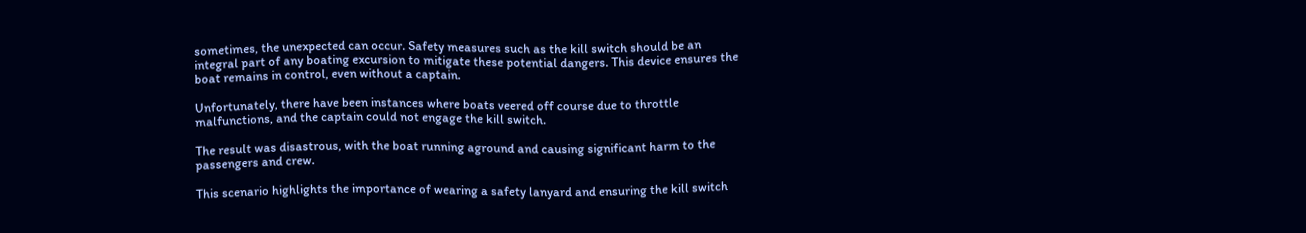sometimes, the unexpected can occur. Safety measures such as the kill switch should be an integral part of any boating excursion to mitigate these potential dangers. This device ensures the boat remains in control, even without a captain.

Unfortunately, there have been instances where boats veered off course due to throttle malfunctions, and the captain could not engage the kill switch.

The result was disastrous, with the boat running aground and causing significant harm to the passengers and crew.

This scenario highlights the importance of wearing a safety lanyard and ensuring the kill switch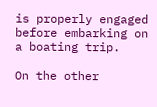is properly engaged before embarking on a boating trip.

On the other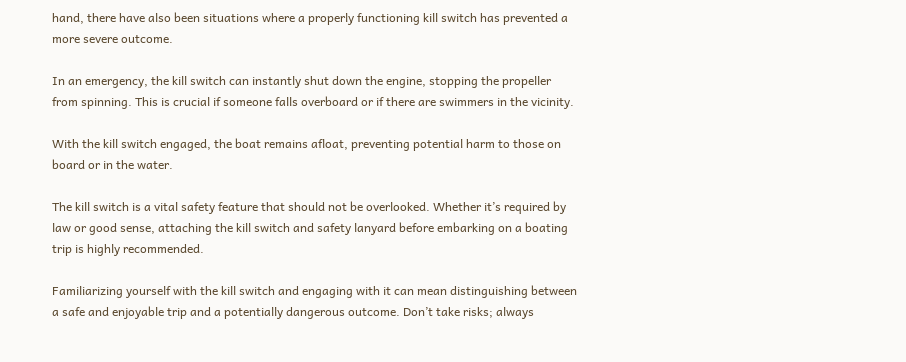hand, there have also been situations where a properly functioning kill switch has prevented a more severe outcome.

In an emergency, the kill switch can instantly shut down the engine, stopping the propeller from spinning. This is crucial if someone falls overboard or if there are swimmers in the vicinity.

With the kill switch engaged, the boat remains afloat, preventing potential harm to those on board or in the water.

The kill switch is a vital safety feature that should not be overlooked. Whether it’s required by law or good sense, attaching the kill switch and safety lanyard before embarking on a boating trip is highly recommended.

Familiarizing yourself with the kill switch and engaging with it can mean distinguishing between a safe and enjoyable trip and a potentially dangerous outcome. Don’t take risks; always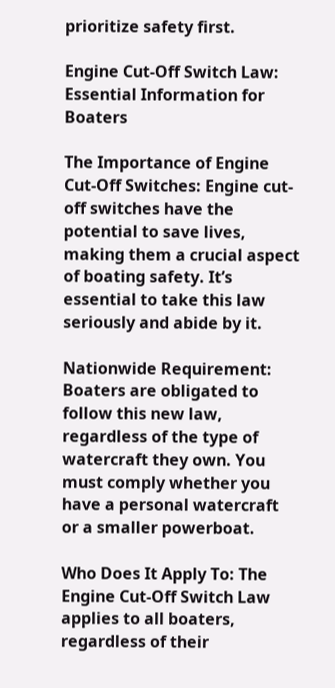prioritize safety first.

Engine Cut-Off Switch Law: Essential Information for Boaters

The Importance of Engine Cut-Off Switches: Engine cut-off switches have the potential to save lives, making them a crucial aspect of boating safety. It’s essential to take this law seriously and abide by it.

Nationwide Requirement: Boaters are obligated to follow this new law, regardless of the type of watercraft they own. You must comply whether you have a personal watercraft or a smaller powerboat.

Who Does It Apply To: The Engine Cut-Off Switch Law applies to all boaters, regardless of their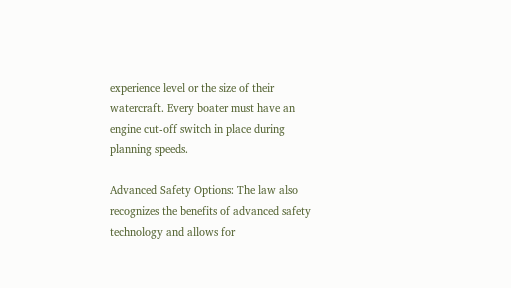experience level or the size of their watercraft. Every boater must have an engine cut-off switch in place during planning speeds.

Advanced Safety Options: The law also recognizes the benefits of advanced safety technology and allows for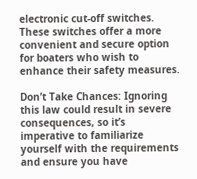electronic cut-off switches. These switches offer a more convenient and secure option for boaters who wish to enhance their safety measures.

Don’t Take Chances: Ignoring this law could result in severe consequences, so it’s imperative to familiarize yourself with the requirements and ensure you have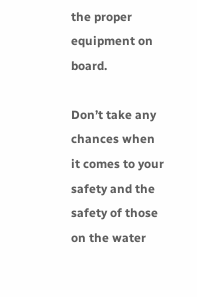the proper equipment on board.

Don’t take any chances when it comes to your safety and the safety of those on the water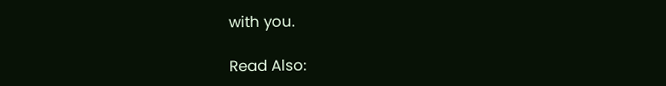with you.

Read Also: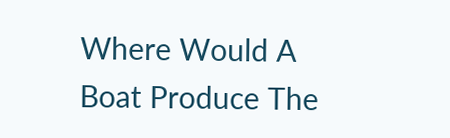Where Would A Boat Produce The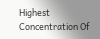Highest Concentration Of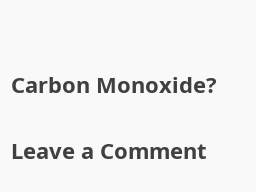Carbon Monoxide?

Leave a Comment